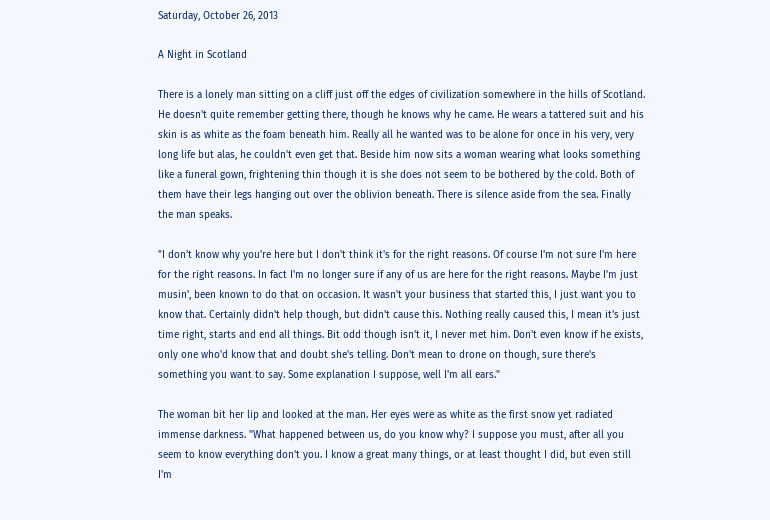Saturday, October 26, 2013

A Night in Scotland

There is a lonely man sitting on a cliff just off the edges of civilization somewhere in the hills of Scotland. He doesn't quite remember getting there, though he knows why he came. He wears a tattered suit and his skin is as white as the foam beneath him. Really all he wanted was to be alone for once in his very, very long life but alas, he couldn't even get that. Beside him now sits a woman wearing what looks something like a funeral gown, frightening thin though it is she does not seem to be bothered by the cold. Both of them have their legs hanging out over the oblivion beneath. There is silence aside from the sea. Finally the man speaks.

"I don't know why you're here but I don't think it's for the right reasons. Of course I'm not sure I'm here for the right reasons. In fact I'm no longer sure if any of us are here for the right reasons. Maybe I'm just musin', been known to do that on occasion. It wasn't your business that started this, I just want you to know that. Certainly didn't help though, but didn't cause this. Nothing really caused this, I mean it's just time right, starts and end all things. Bit odd though isn't it, I never met him. Don't even know if he exists, only one who'd know that and doubt she's telling. Don't mean to drone on though, sure there's something you want to say. Some explanation I suppose, well I'm all ears."

The woman bit her lip and looked at the man. Her eyes were as white as the first snow yet radiated immense darkness. "What happened between us, do you know why? I suppose you must, after all you seem to know everything don't you. I know a great many things, or at least thought I did, but even still I'm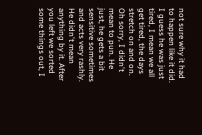not sure why it had to happen like it did. I guess he was just tired, I mean we all get tired, the days stretch on and on. Oh sorry, I didn't mean to pun. He just, he gets a bit sensitive sometimes and acts very rashly. He didn't mean anything by it. After you left we sorted some things out, I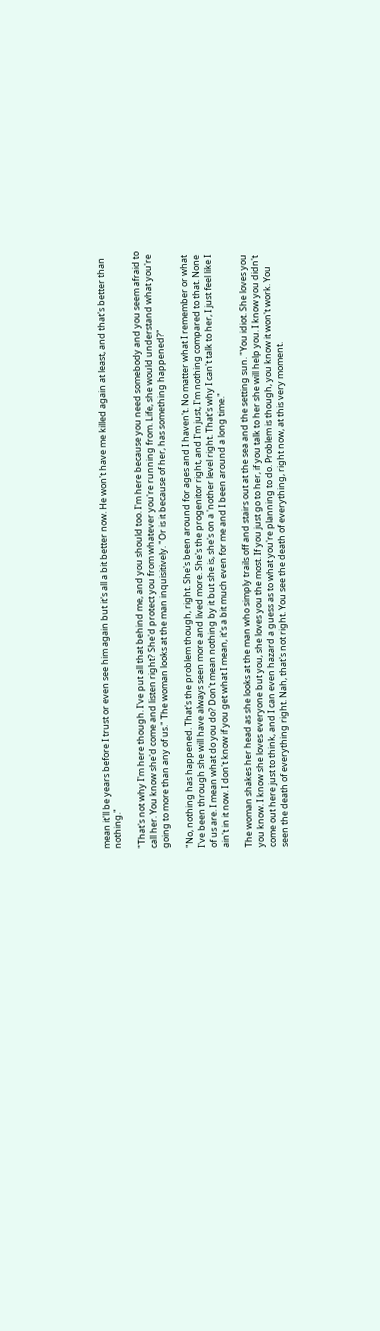mean it'll be years before I trust or even see him again but it's all a bit better now. He won't have me killed again at least, and that's better than nothing."

"That's not why I'm here though. I've put all that behind me, and you should too. I'm here because you need somebody and you seem afraid to call her. You know she'd come and listen right? She'd protect you from whatever you're running from. Life, she would understand what you're going to more than any of us." The woman looks at the man inquisitively. "Or is it because of her, has something happened?"

"No, nothing has happened. That's the problem though, right. She's been around for ages and I haven't. No matter what I remember or what I've been through she will have always seen more and lived more. She's the progenitor right, and I'm just, I'm nothing compared to that. None of us are. I mean what do you do? Don't mean nothing by it but she is, she's on a 'nother level right. That's why I can't talk to her, I just feel like I ain't in it now. I don't know if you get what I mean, it's a bit much even for me and I been around a long time."

The woman shakes her head as she looks at the man who simply trails off and stairs out at the sea and the setting sun. "You idiot. She loves you you know. I know she loves everyone but you, she loves you the most. If you just go to her, if you talk to her she will help you. I know you didn't come out here just to think, and I can even hazard a guess as to what you're planning to do. Problem is though, you know it won't work. You seen the death of everything right. Nah, that's not right. You see the death of everything, right now, at this very moment.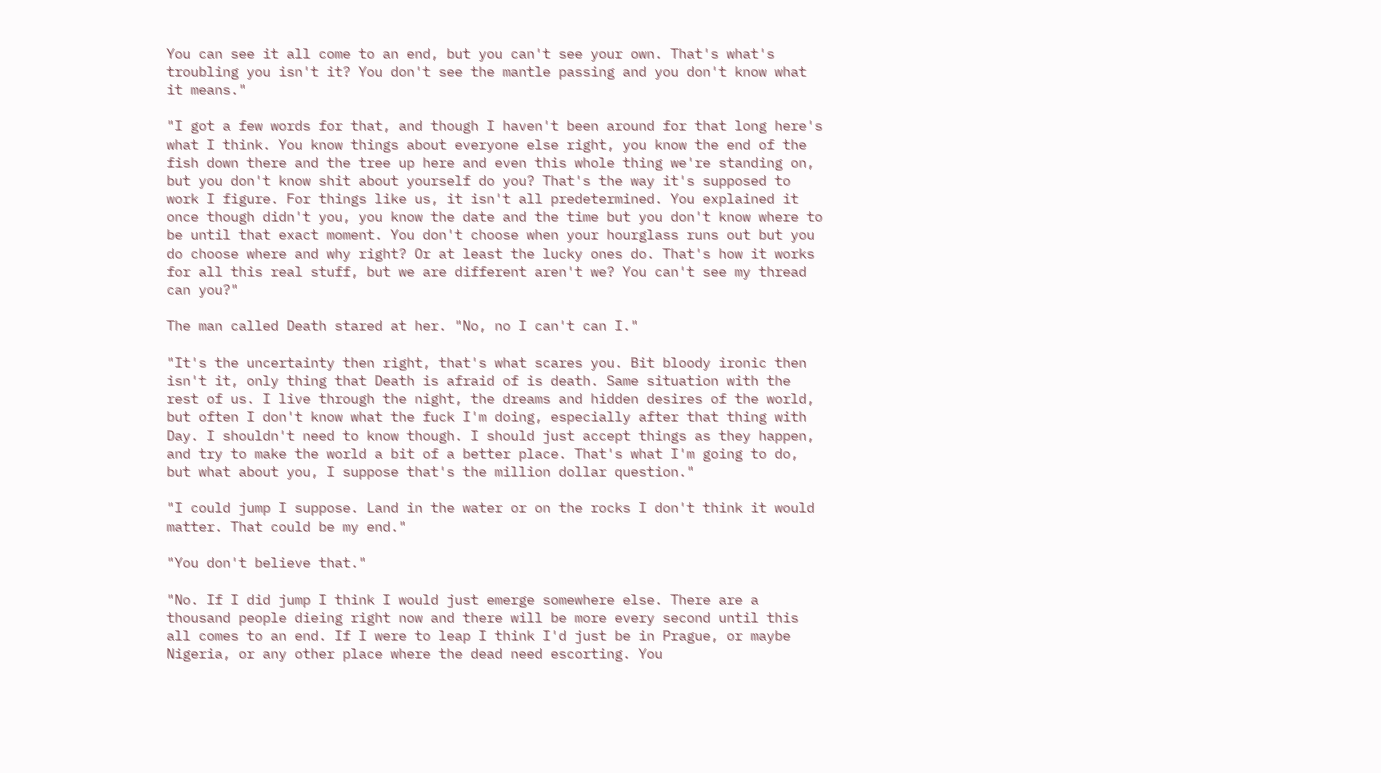You can see it all come to an end, but you can't see your own. That's what's troubling you isn't it? You don't see the mantle passing and you don't know what it means."

"I got a few words for that, and though I haven't been around for that long here's what I think. You know things about everyone else right, you know the end of the fish down there and the tree up here and even this whole thing we're standing on, but you don't know shit about yourself do you? That's the way it's supposed to work I figure. For things like us, it isn't all predetermined. You explained it once though didn't you, you know the date and the time but you don't know where to be until that exact moment. You don't choose when your hourglass runs out but you do choose where and why right? Or at least the lucky ones do. That's how it works for all this real stuff, but we are different aren't we? You can't see my thread can you?"

The man called Death stared at her. "No, no I can't can I."

"It's the uncertainty then right, that's what scares you. Bit bloody ironic then isn't it, only thing that Death is afraid of is death. Same situation with the rest of us. I live through the night, the dreams and hidden desires of the world, but often I don't know what the fuck I'm doing, especially after that thing with Day. I shouldn't need to know though. I should just accept things as they happen, and try to make the world a bit of a better place. That's what I'm going to do, but what about you, I suppose that's the million dollar question."

"I could jump I suppose. Land in the water or on the rocks I don't think it would matter. That could be my end."

"You don't believe that."

"No. If I did jump I think I would just emerge somewhere else. There are a thousand people dieing right now and there will be more every second until this all comes to an end. If I were to leap I think I'd just be in Prague, or maybe Nigeria, or any other place where the dead need escorting. You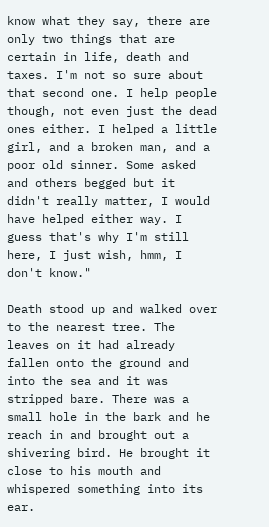know what they say, there are only two things that are certain in life, death and taxes. I'm not so sure about that second one. I help people though, not even just the dead ones either. I helped a little girl, and a broken man, and a poor old sinner. Some asked and others begged but it didn't really matter, I would have helped either way. I guess that's why I'm still here, I just wish, hmm, I don't know."

Death stood up and walked over to the nearest tree. The leaves on it had already fallen onto the ground and into the sea and it was stripped bare. There was a small hole in the bark and he reach in and brought out a shivering bird. He brought it close to his mouth and whispered something into its ear.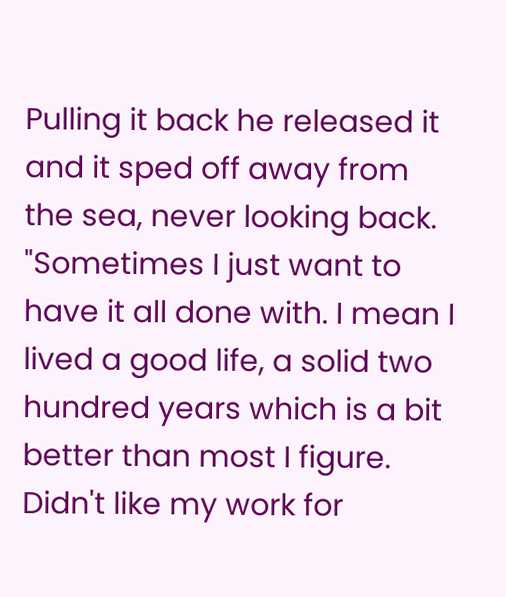Pulling it back he released it and it sped off away from the sea, never looking back. "Sometimes I just want to have it all done with. I mean I lived a good life, a solid two hundred years which is a bit better than most I figure. Didn't like my work for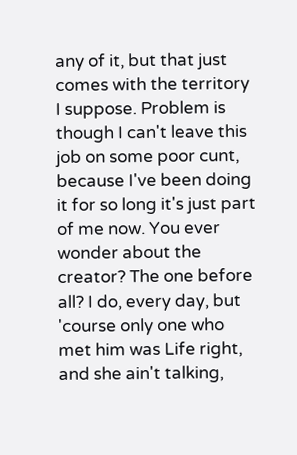any of it, but that just comes with the territory I suppose. Problem is though I can't leave this job on some poor cunt, because I've been doing it for so long it's just part of me now. You ever wonder about the creator? The one before all? I do, every day, but 'course only one who met him was Life right, and she ain't talking,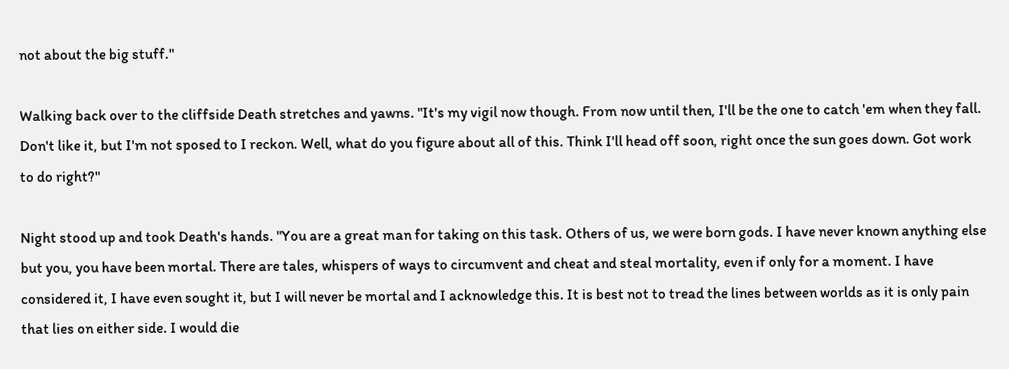not about the big stuff."

Walking back over to the cliffside Death stretches and yawns. "It's my vigil now though. From now until then, I'll be the one to catch 'em when they fall. Don't like it, but I'm not sposed to I reckon. Well, what do you figure about all of this. Think I'll head off soon, right once the sun goes down. Got work to do right?"

Night stood up and took Death's hands. "You are a great man for taking on this task. Others of us, we were born gods. I have never known anything else but you, you have been mortal. There are tales, whispers of ways to circumvent and cheat and steal mortality, even if only for a moment. I have considered it, I have even sought it, but I will never be mortal and I acknowledge this. It is best not to tread the lines between worlds as it is only pain that lies on either side. I would die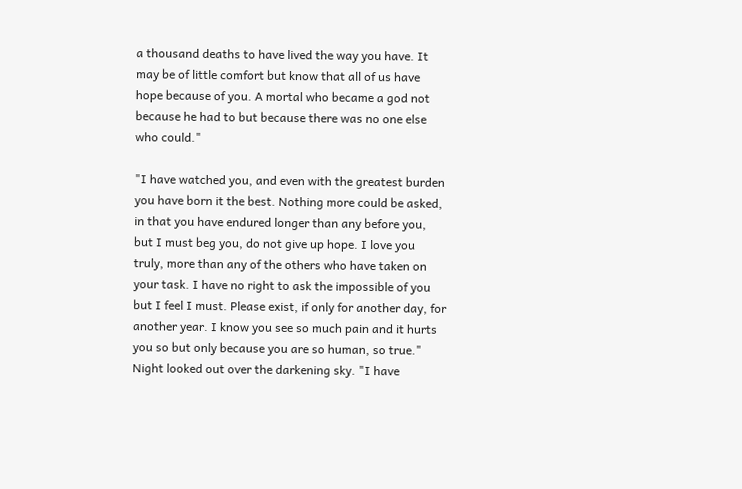a thousand deaths to have lived the way you have. It may be of little comfort but know that all of us have hope because of you. A mortal who became a god not because he had to but because there was no one else who could."

"I have watched you, and even with the greatest burden you have born it the best. Nothing more could be asked, in that you have endured longer than any before you, but I must beg you, do not give up hope. I love you truly, more than any of the others who have taken on your task. I have no right to ask the impossible of you but I feel I must. Please exist, if only for another day, for another year. I know you see so much pain and it hurts you so but only because you are so human, so true." Night looked out over the darkening sky. "I have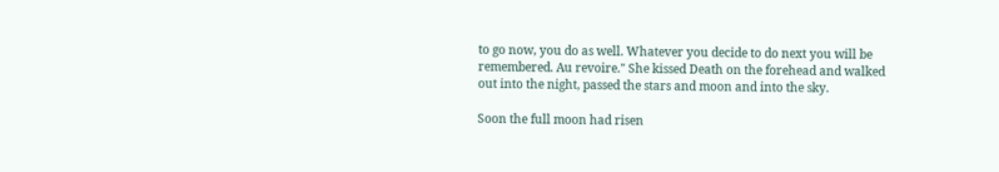to go now, you do as well. Whatever you decide to do next you will be remembered. Au revoire." She kissed Death on the forehead and walked out into the night, passed the stars and moon and into the sky.

Soon the full moon had risen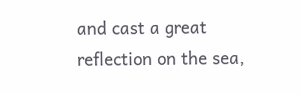and cast a great reflection on the sea,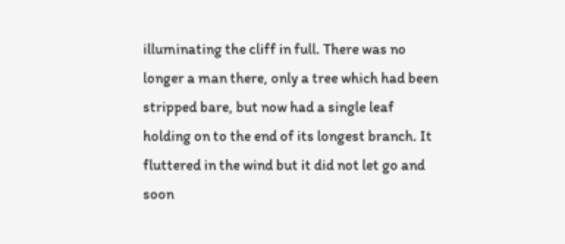illuminating the cliff in full. There was no longer a man there, only a tree which had been stripped bare, but now had a single leaf holding on to the end of its longest branch. It fluttered in the wind but it did not let go and soon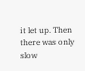it let up. Then there was only slow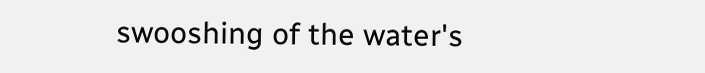swooshing of the water's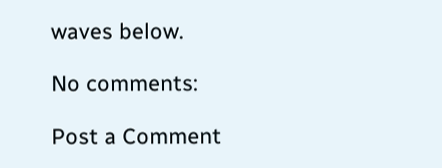waves below.

No comments:

Post a Comment